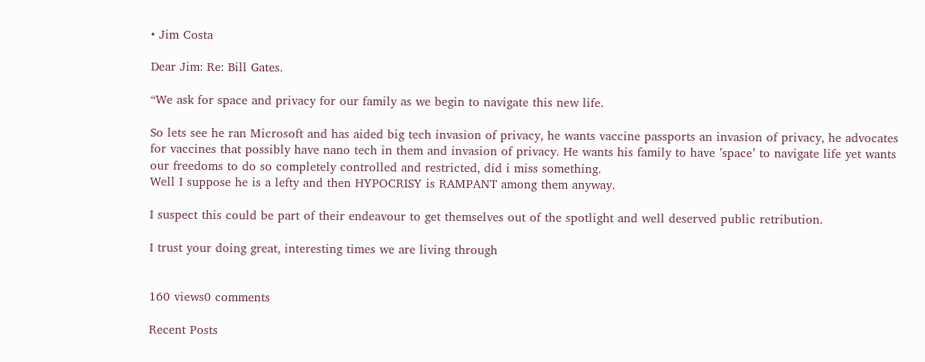• Jim Costa

Dear Jim: Re: Bill Gates.

“We ask for space and privacy for our family as we begin to navigate this new life.

So lets see he ran Microsoft and has aided big tech invasion of privacy, he wants vaccine passports an invasion of privacy, he advocates for vaccines that possibly have nano tech in them and invasion of privacy. He wants his family to have ’space’ to navigate life yet wants our freedoms to do so completely controlled and restricted, did i miss something.
Well I suppose he is a lefty and then HYPOCRISY is RAMPANT among them anyway.

I suspect this could be part of their endeavour to get themselves out of the spotlight and well deserved public retribution.

I trust your doing great, interesting times we are living through


160 views0 comments

Recent Posts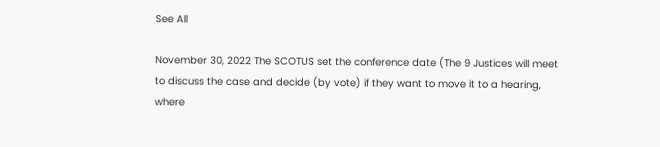See All

November 30, 2022 The SCOTUS set the conference date (The 9 Justices will meet to discuss the case and decide (by vote) if they want to move it to a hearing, where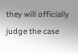they will officially judge the case